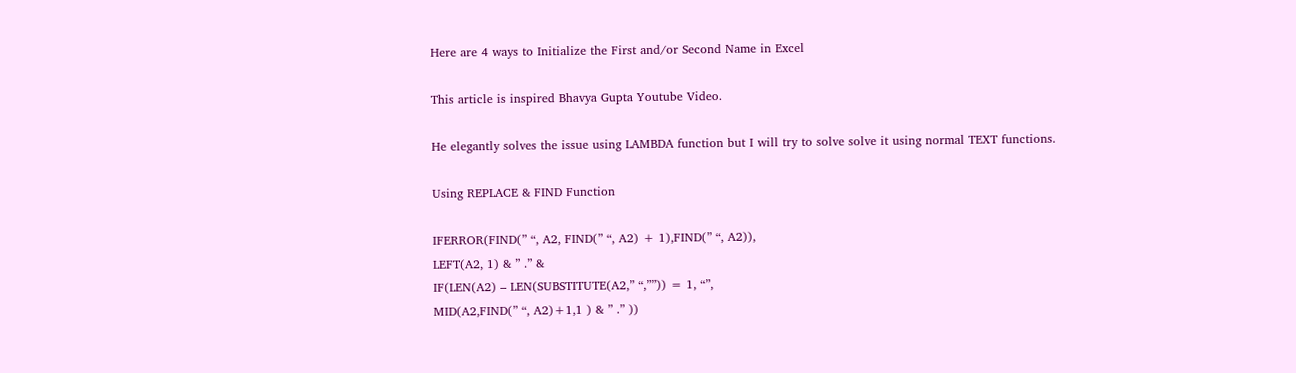Here are 4 ways to Initialize the First and/or Second Name in Excel

This article is inspired Bhavya Gupta Youtube Video.

He elegantly solves the issue using LAMBDA function but I will try to solve solve it using normal TEXT functions.

Using REPLACE & FIND Function

IFERROR(FIND(” “, A2, FIND(” “, A2) + 1),FIND(” “, A2)),
LEFT(A2, 1) & ” .” &
IF(LEN(A2) – LEN(SUBSTITUTE(A2,” “,””)) = 1, “”,
MID(A2,FIND(” “, A2)+1,1 ) & ” .” ))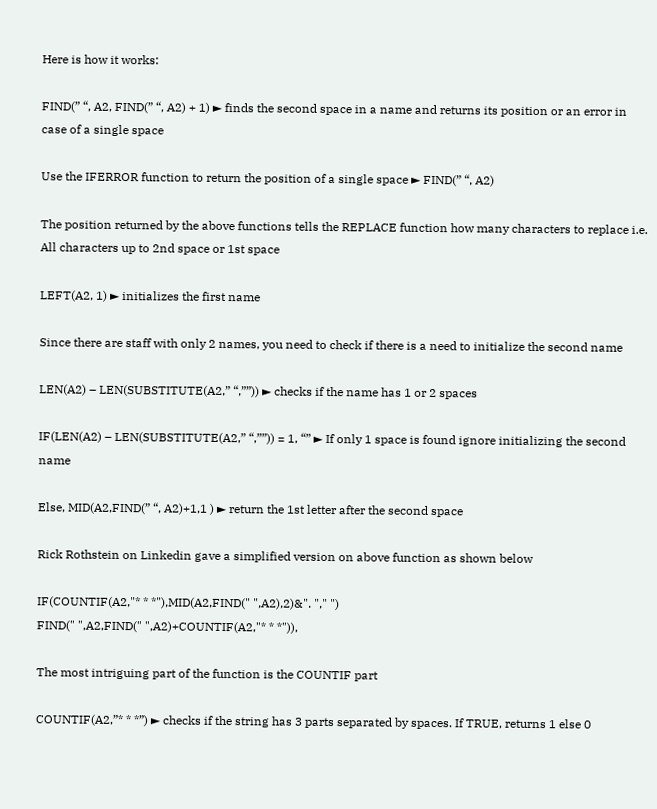Here is how it works:

FIND(” “, A2, FIND(” “, A2) + 1) ► finds the second space in a name and returns its position or an error in case of a single space

Use the IFERROR function to return the position of a single space ► FIND(” “, A2)

The position returned by the above functions tells the REPLACE function how many characters to replace i.e. All characters up to 2nd space or 1st space

LEFT(A2, 1) ► initializes the first name

Since there are staff with only 2 names, you need to check if there is a need to initialize the second name

LEN(A2) – LEN(SUBSTITUTE(A2,” “,””)) ► checks if the name has 1 or 2 spaces

IF(LEN(A2) – LEN(SUBSTITUTE(A2,” “,””)) = 1, “” ► If only 1 space is found ignore initializing the second name

Else, MID(A2,FIND(” “, A2)+1,1 ) ► return the 1st letter after the second space

Rick Rothstein on Linkedin gave a simplified version on above function as shown below

IF(COUNTIF(A2,"* * *"),MID(A2,FIND(" ",A2),2)&". "," ")
FIND(" ",A2,FIND(" ",A2)+COUNTIF(A2,"* * *")),

The most intriguing part of the function is the COUNTIF part

COUNTIF(A2,”* * *”) ► checks if the string has 3 parts separated by spaces. If TRUE, returns 1 else 0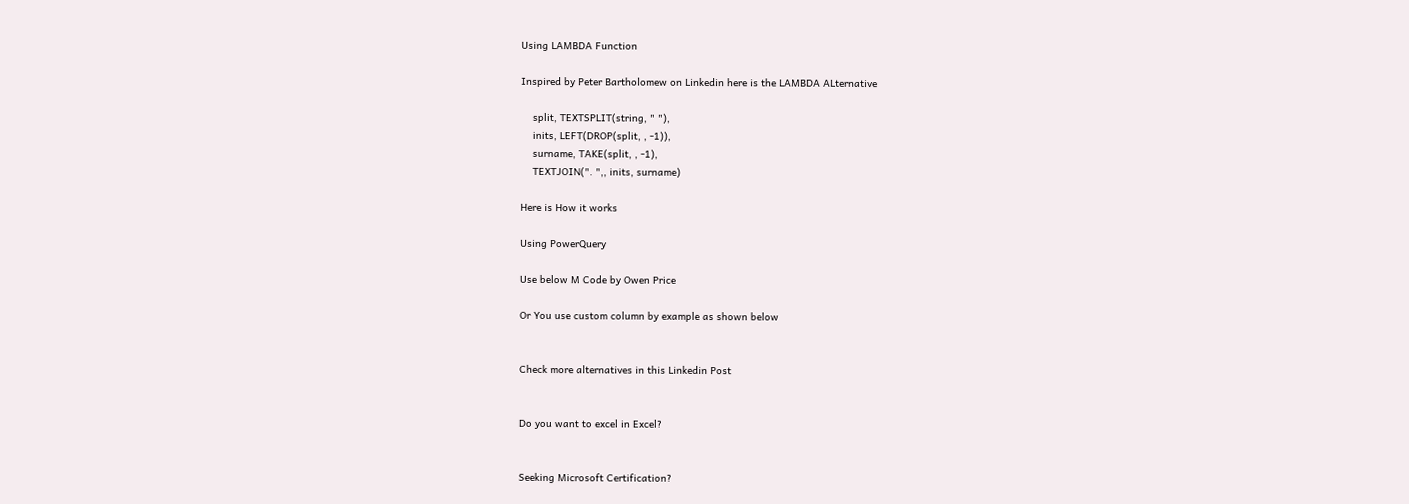Using LAMBDA Function

Inspired by Peter Bartholomew on Linkedin here is the LAMBDA ALternative

    split, TEXTSPLIT(string, " "),
    inits, LEFT(DROP(split, , -1)),
    surname, TAKE(split, , -1),
    TEXTJOIN(". ",, inits, surname)

Here is How it works

Using PowerQuery

Use below M Code by Owen Price

Or You use custom column by example as shown below


Check more alternatives in this Linkedin Post


Do you want to excel in Excel?


Seeking Microsoft Certification?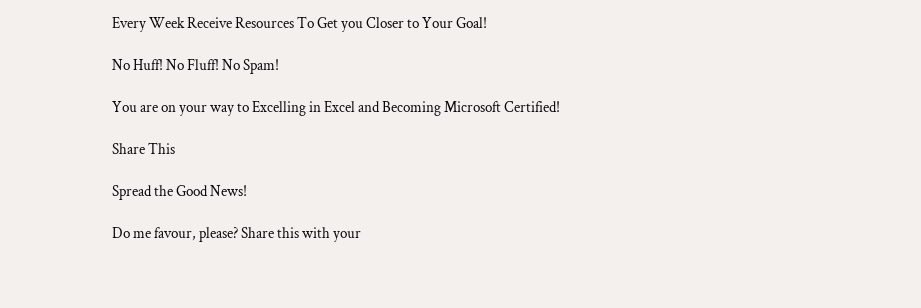Every Week Receive Resources To Get you Closer to Your Goal!

No Huff! No Fluff! No Spam!

You are on your way to Excelling in Excel and Becoming Microsoft Certified!

Share This

Spread the Good News!

Do me favour, please? Share this with your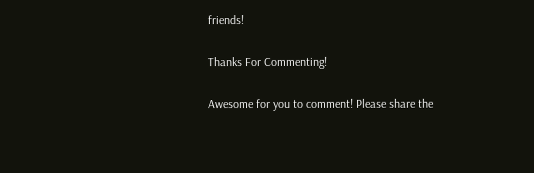friends!

Thanks For Commenting!

Awesome for you to comment! Please share the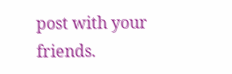post with your friends.